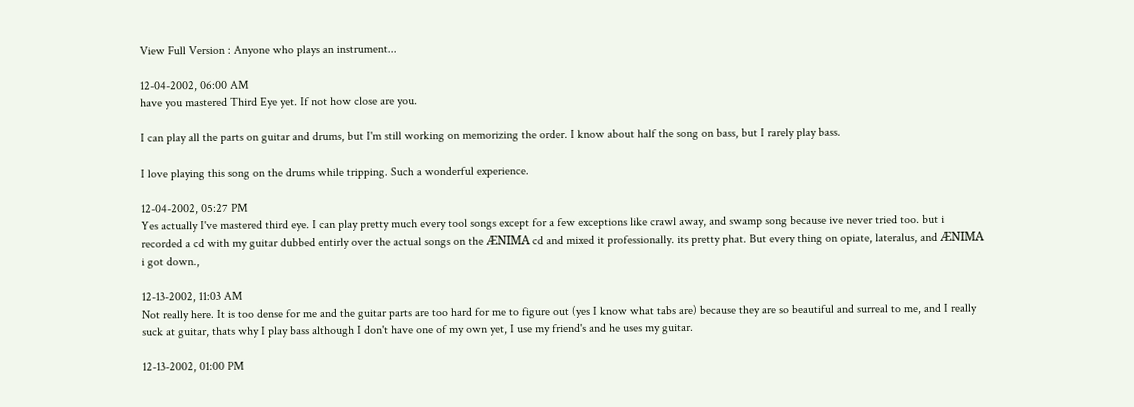View Full Version : Anyone who plays an instrument...

12-04-2002, 06:00 AM
have you mastered Third Eye yet. If not how close are you.

I can play all the parts on guitar and drums, but I'm still working on memorizing the order. I know about half the song on bass, but I rarely play bass.

I love playing this song on the drums while tripping. Such a wonderful experience.

12-04-2002, 05:27 PM
Yes actually I've mastered third eye. I can play pretty much every tool songs except for a few exceptions like crawl away, and swamp song because ive never tried too. but i recorded a cd with my guitar dubbed entirly over the actual songs on the ÆNIMA cd and mixed it professionally. its pretty phat. But every thing on opiate, lateralus, and ÆNIMA i got down.,

12-13-2002, 11:03 AM
Not really here. It is too dense for me and the guitar parts are too hard for me to figure out (yes I know what tabs are) because they are so beautiful and surreal to me, and I really suck at guitar, thats why I play bass although I don't have one of my own yet, I use my friend's and he uses my guitar.

12-13-2002, 01:00 PM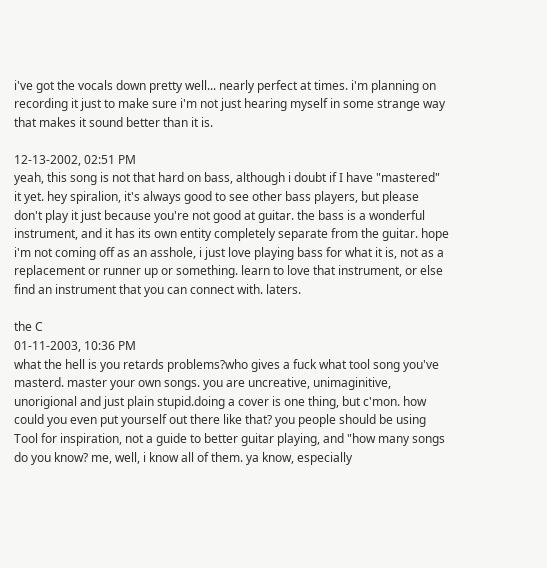i've got the vocals down pretty well... nearly perfect at times. i'm planning on recording it just to make sure i'm not just hearing myself in some strange way that makes it sound better than it is.

12-13-2002, 02:51 PM
yeah, this song is not that hard on bass, although i doubt if I have "mastered" it yet. hey spiralion, it's always good to see other bass players, but please don't play it just because you're not good at guitar. the bass is a wonderful instrument, and it has its own entity completely separate from the guitar. hope i'm not coming off as an asshole, i just love playing bass for what it is, not as a replacement or runner up or something. learn to love that instrument, or else find an instrument that you can connect with. laters.

the C
01-11-2003, 10:36 PM
what the hell is you retards problems?who gives a fuck what tool song you've masterd. master your own songs. you are uncreative, unimaginitive, unorigional and just plain stupid.doing a cover is one thing, but c'mon. how could you even put yourself out there like that? you people should be using Tool for inspiration, not a guide to better guitar playing, and "how many songs do you know? me, well, i know all of them. ya know, especially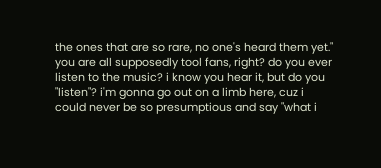the ones that are so rare, no one's heard them yet." you are all supposedly tool fans, right? do you ever listen to the music? i know you hear it, but do you "listen"? i'm gonna go out on a limb here, cuz i could never be so presumptious and say "what i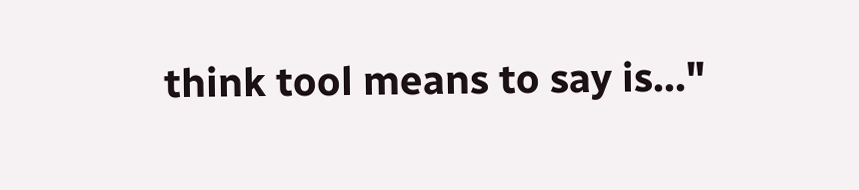think tool means to say is..."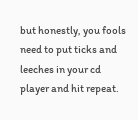but honestly, you fools need to put ticks and leeches in your cd player and hit repeat.